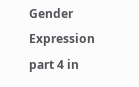Gender Expression part 4 in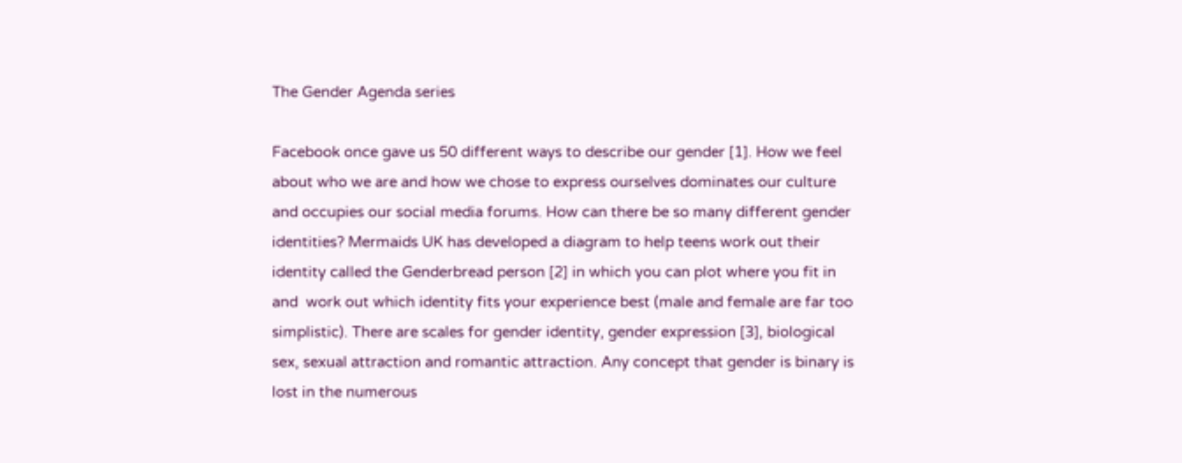The Gender Agenda series

Facebook once gave us 50 different ways to describe our gender [1]. How we feel about who we are and how we chose to express ourselves dominates our culture and occupies our social media forums. How can there be so many different gender identities? Mermaids UK has developed a diagram to help teens work out their identity called the Genderbread person [2] in which you can plot where you fit in and  work out which identity fits your experience best (male and female are far too simplistic). There are scales for gender identity, gender expression [3], biological sex, sexual attraction and romantic attraction. Any concept that gender is binary is lost in the numerous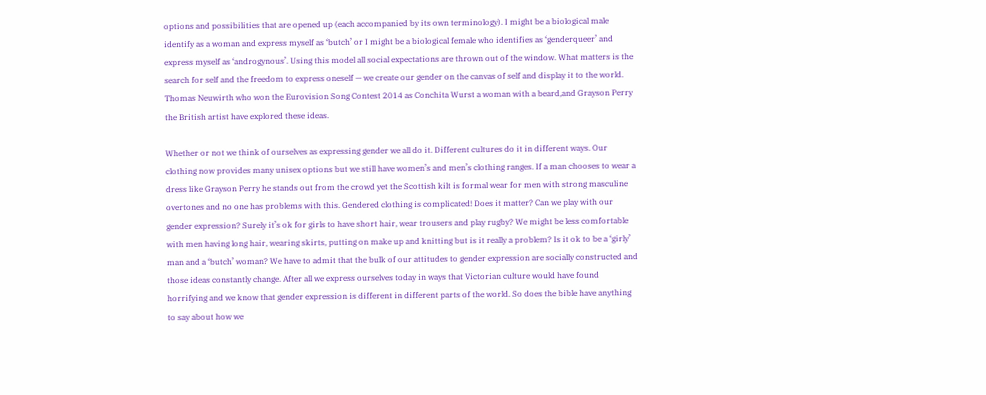options and possibilities that are opened up (each accompanied by its own terminology). I might be a biological male identify as a woman and express myself as ‘butch’ or I might be a biological female who identifies as ‘genderqueer’ and express myself as ‘androgynous’. Using this model all social expectations are thrown out of the window. What matters is the search for self and the freedom to express oneself — we create our gender on the canvas of self and display it to the world. Thomas Neuwirth who won the Eurovision Song Contest 2014 as Conchita Wurst a woman with a beard,and Grayson Perry the British artist have explored these ideas.

Whether or not we think of ourselves as expressing gender we all do it. Different cultures do it in different ways. Our clothing now provides many unisex options but we still have women’s and men’s clothing ranges. If a man chooses to wear a dress like Grayson Perry he stands out from the crowd yet the Scottish kilt is formal wear for men with strong masculine overtones and no one has problems with this. Gendered clothing is complicated! Does it matter? Can we play with our gender expression? Surely it’s ok for girls to have short hair, wear trousers and play rugby? We might be less comfortable with men having long hair, wearing skirts, putting on make up and knitting but is it really a problem? Is it ok to be a ‘girly’ man and a ‘butch’ woman? We have to admit that the bulk of our attitudes to gender expression are socially constructed and those ideas constantly change. After all we express ourselves today in ways that Victorian culture would have found horrifying and we know that gender expression is different in different parts of the world. So does the bible have anything to say about how we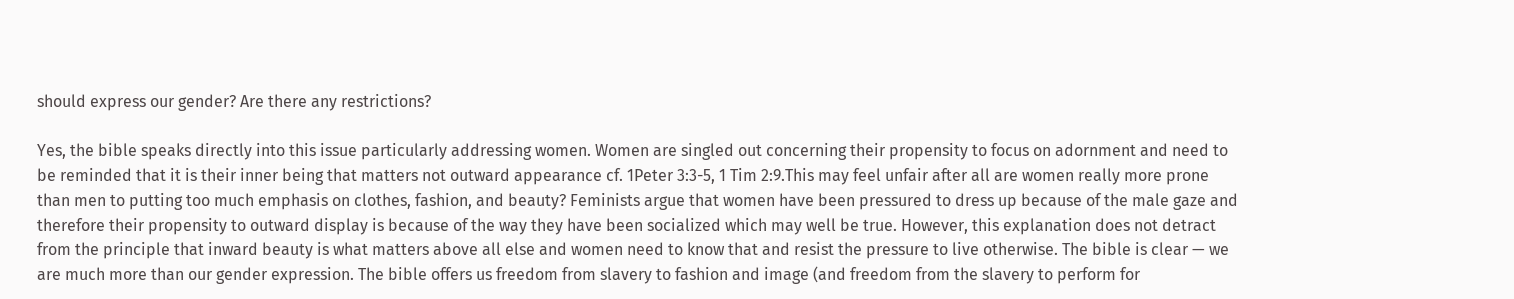should express our gender? Are there any restrictions?

Yes, the bible speaks directly into this issue particularly addressing women. Women are singled out concerning their propensity to focus on adornment and need to be reminded that it is their inner being that matters not outward appearance cf. 1Peter 3:3-5, 1 Tim 2:9.This may feel unfair after all are women really more prone than men to putting too much emphasis on clothes, fashion, and beauty? Feminists argue that women have been pressured to dress up because of the male gaze and therefore their propensity to outward display is because of the way they have been socialized which may well be true. However, this explanation does not detract from the principle that inward beauty is what matters above all else and women need to know that and resist the pressure to live otherwise. The bible is clear — we are much more than our gender expression. The bible offers us freedom from slavery to fashion and image (and freedom from the slavery to perform for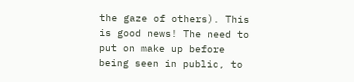the gaze of others). This is good news! The need to put on make up before being seen in public, to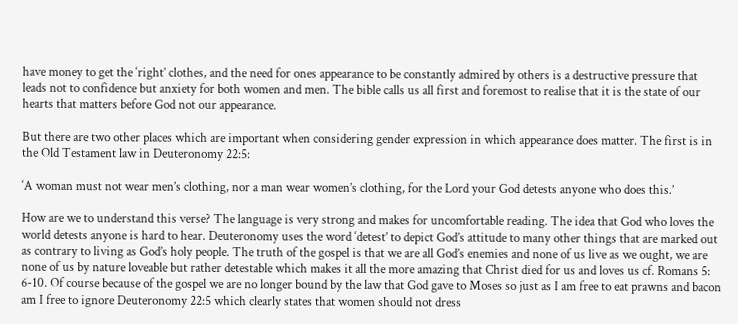have money to get the ‘right’ clothes, and the need for ones appearance to be constantly admired by others is a destructive pressure that leads not to confidence but anxiety for both women and men. The bible calls us all first and foremost to realise that it is the state of our hearts that matters before God not our appearance.

But there are two other places which are important when considering gender expression in which appearance does matter. The first is in the Old Testament law in Deuteronomy 22:5:

‘A woman must not wear men’s clothing, nor a man wear women’s clothing, for the Lord your God detests anyone who does this.’

How are we to understand this verse? The language is very strong and makes for uncomfortable reading. The idea that God who loves the world detests anyone is hard to hear. Deuteronomy uses the word ‘detest’ to depict God’s attitude to many other things that are marked out as contrary to living as God’s holy people. The truth of the gospel is that we are all God’s enemies and none of us live as we ought, we are none of us by nature loveable but rather detestable which makes it all the more amazing that Christ died for us and loves us cf. Romans 5: 6-10. Of course because of the gospel we are no longer bound by the law that God gave to Moses so just as I am free to eat prawns and bacon am I free to ignore Deuteronomy 22:5 which clearly states that women should not dress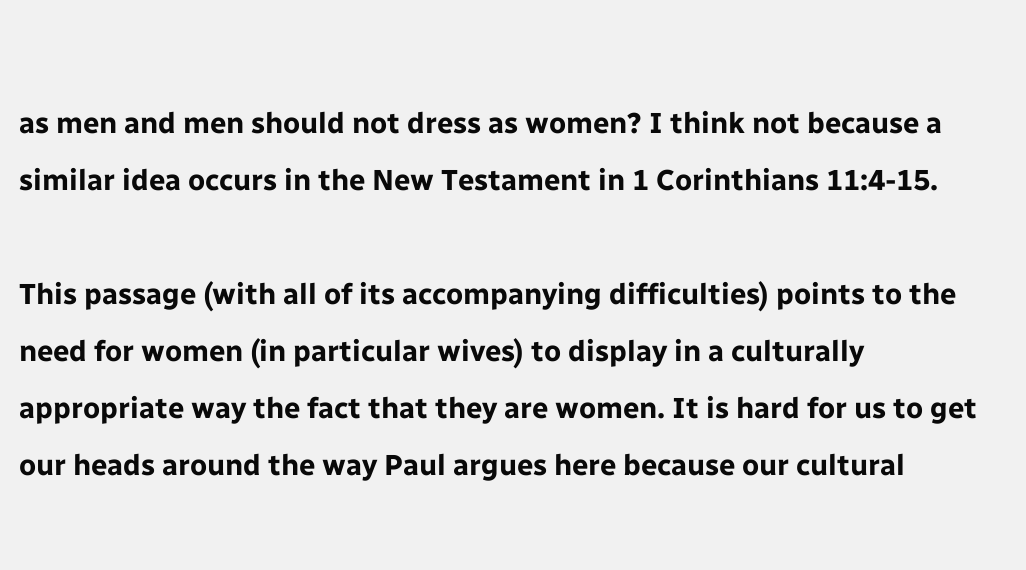as men and men should not dress as women? I think not because a similar idea occurs in the New Testament in 1 Corinthians 11:4-15.

This passage (with all of its accompanying difficulties) points to the need for women (in particular wives) to display in a culturally appropriate way the fact that they are women. It is hard for us to get our heads around the way Paul argues here because our cultural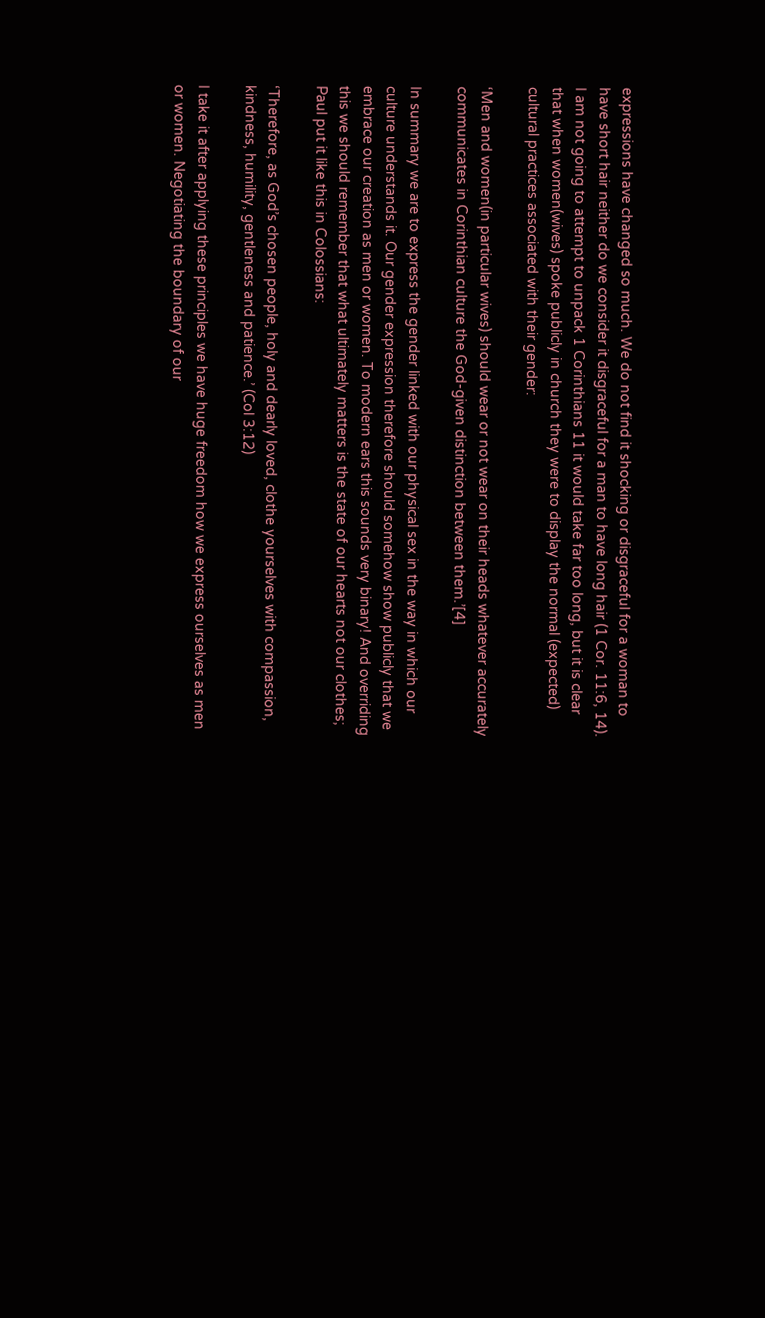expressions have changed so much. We do not find it shocking or disgraceful for a woman to have short hair neither do we consider it disgraceful for a man to have long hair (1 Cor. 11:6, 14). I am not going to attempt to unpack 1 Corinthians 11 it would take far too long, but it is clear that when women(wives) spoke publicly in church they were to display the normal (expected) cultural practices associated with their gender:

‘Men and women(in particular wives) should wear or not wear on their heads whatever accurately communicates in Corinthian culture the God-given distinction between them.’[4]

In summary we are to express the gender linked with our physical sex in the way in which our culture understands it. Our gender expression therefore should somehow show publicly that we embrace our creation as men or women. To modern ears this sounds very binary! And overriding this we should remember that what ultimately matters is the state of our hearts not our clothes; Paul put it like this in Colossians:

‘Therefore, as God’s chosen people, holy and dearly loved, clothe yourselves with compassion, kindness, humility, gentleness and patience.’ (Col 3:12)

I take it after applying these principles we have huge freedom how we express ourselves as men or women. Negotiating the boundary of our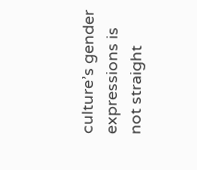culture’s gender expressions is not straight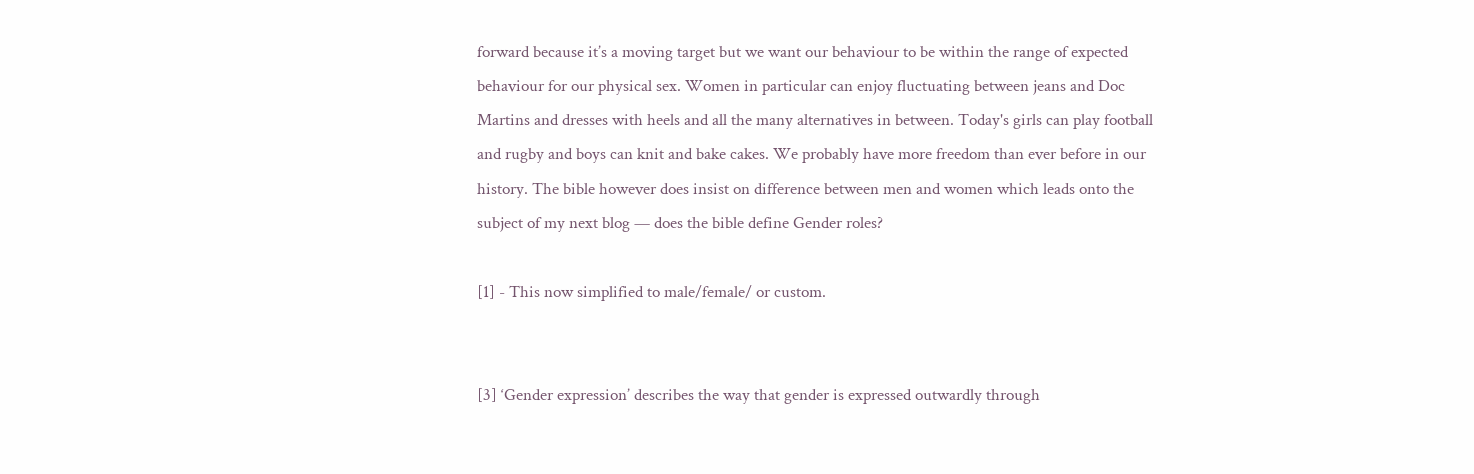forward because it’s a moving target but we want our behaviour to be within the range of expected behaviour for our physical sex. Women in particular can enjoy fluctuating between jeans and Doc Martins and dresses with heels and all the many alternatives in between. Today's girls can play football and rugby and boys can knit and bake cakes. We probably have more freedom than ever before in our history. The bible however does insist on difference between men and women which leads onto the subject of my next blog — does the bible define Gender roles?

[1] - This now simplified to male/female/ or custom.


[3] ‘Gender expression’ describes the way that gender is expressed outwardly through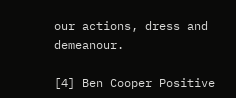our actions, dress and demeanour.

[4] Ben Cooper Positive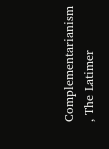Complementarianism , The Latimer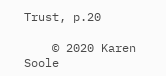Trust, p.20

    © 2020 Karen Soole